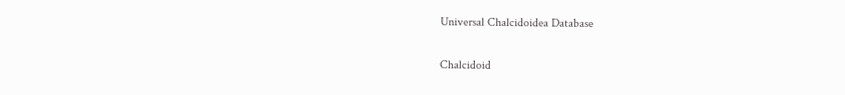Universal Chalcidoidea Database

Chalcidoid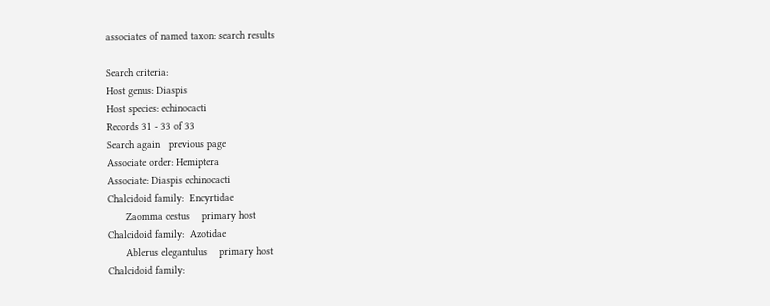associates of named taxon: search results

Search criteria:
Host genus: Diaspis
Host species: echinocacti
Records 31 - 33 of 33
Search again   previous page
Associate order: Hemiptera
Associate: Diaspis echinocacti
Chalcidoid family:  Encyrtidae
      Zaomma cestus    primary host
Chalcidoid family:  Azotidae
      Ablerus elegantulus    primary host
Chalcidoid family: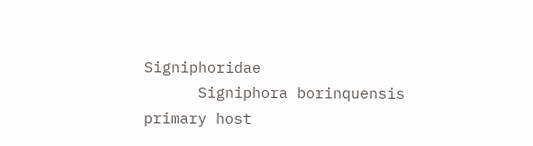Signiphoridae
      Signiphora borinquensis    primary host